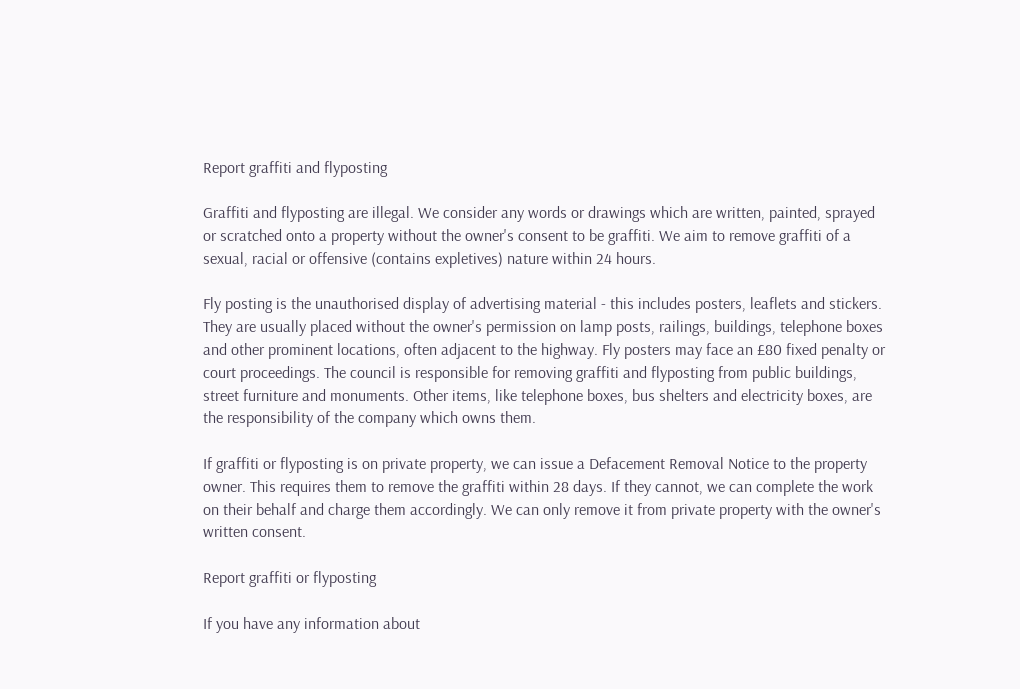Report graffiti and flyposting

Graffiti and flyposting are illegal. We consider any words or drawings which are written, painted, sprayed or scratched onto a property without the owner's consent to be graffiti. We aim to remove graffiti of a sexual, racial or offensive (contains expletives) nature within 24 hours.

Fly posting is the unauthorised display of advertising material - this includes posters, leaflets and stickers. They are usually placed without the owner's permission on lamp posts, railings, buildings, telephone boxes and other prominent locations, often adjacent to the highway. Fly posters may face an £80 fixed penalty or court proceedings. The council is responsible for removing graffiti and flyposting from public buildings, street furniture and monuments. Other items, like telephone boxes, bus shelters and electricity boxes, are the responsibility of the company which owns them.

If graffiti or flyposting is on private property, we can issue a Defacement Removal Notice to the property owner. This requires them to remove the graffiti within 28 days. If they cannot, we can complete the work on their behalf and charge them accordingly. We can only remove it from private property with the owner's written consent.

Report graffiti or flyposting

If you have any information about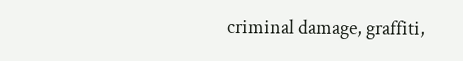criminal damage, graffiti,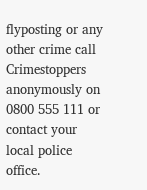flyposting or any other crime call Crimestoppers anonymously on 0800 555 111 or contact your local police office.